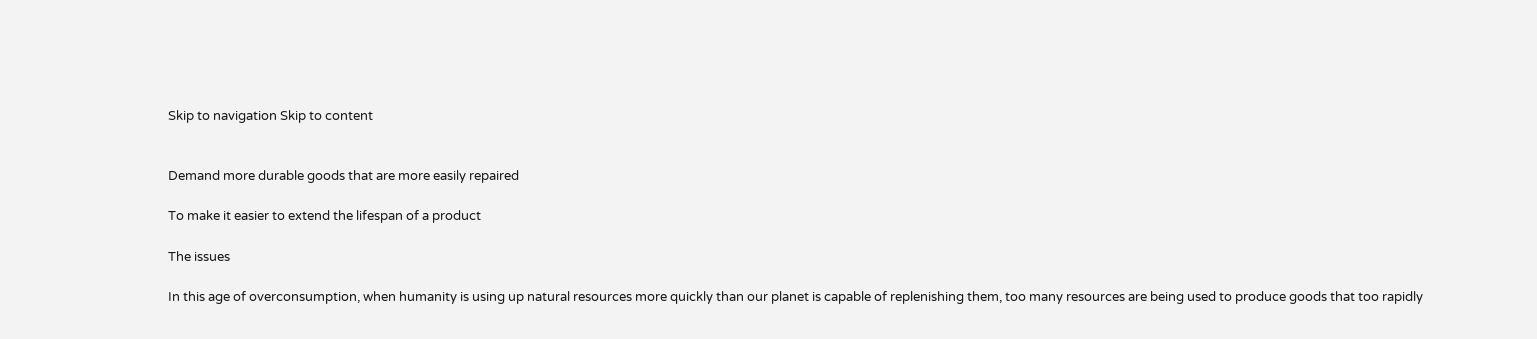Skip to navigation Skip to content


Demand more durable goods that are more easily repaired

To make it easier to extend the lifespan of a product

The issues

In this age of overconsumption, when humanity is using up natural resources more quickly than our planet is capable of replenishing them, too many resources are being used to produce goods that too rapidly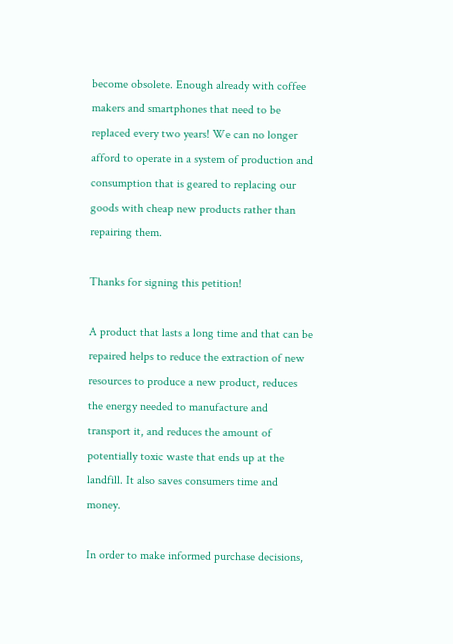become obsolete. Enough already with coffee makers and smartphones that need to be replaced every two years! We can no longer afford to operate in a system of production and consumption that is geared to replacing our goods with cheap new products rather than repairing them.

Thanks for signing this petition!

A product that lasts a long time and that can be repaired helps to reduce the extraction of new resources to produce a new product, reduces the energy needed to manufacture and transport it, and reduces the amount of potentially toxic waste that ends up at the landfill. It also saves consumers time and money.

In order to make informed purchase decisions,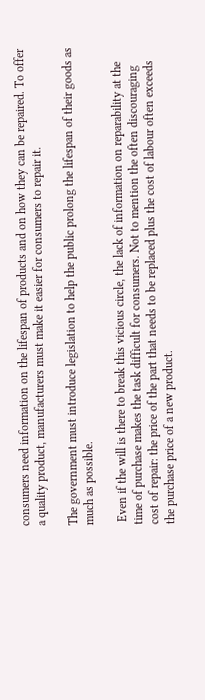consumers need information on the lifespan of products and on how they can be repaired. To offer a quality product, manufacturers must make it easier for consumers to repair it.

The government must introduce legislation to help the public prolong the lifespan of their goods as much as possible.

 Even if the will is there to break this vicious circle, the lack of information on reparability at the time of purchase makes the task difficult for consumers. Not to mention the often discouraging cost of repair: the price of the part that needs to be replaced plus the cost of labour often exceeds the purchase price of a new product.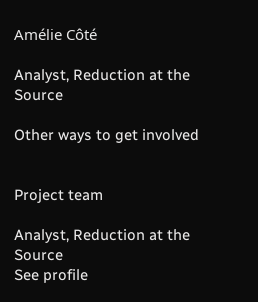Amélie Côté

Analyst, Reduction at the Source

Other ways to get involved


Project team

Analyst, Reduction at the Source
See profile